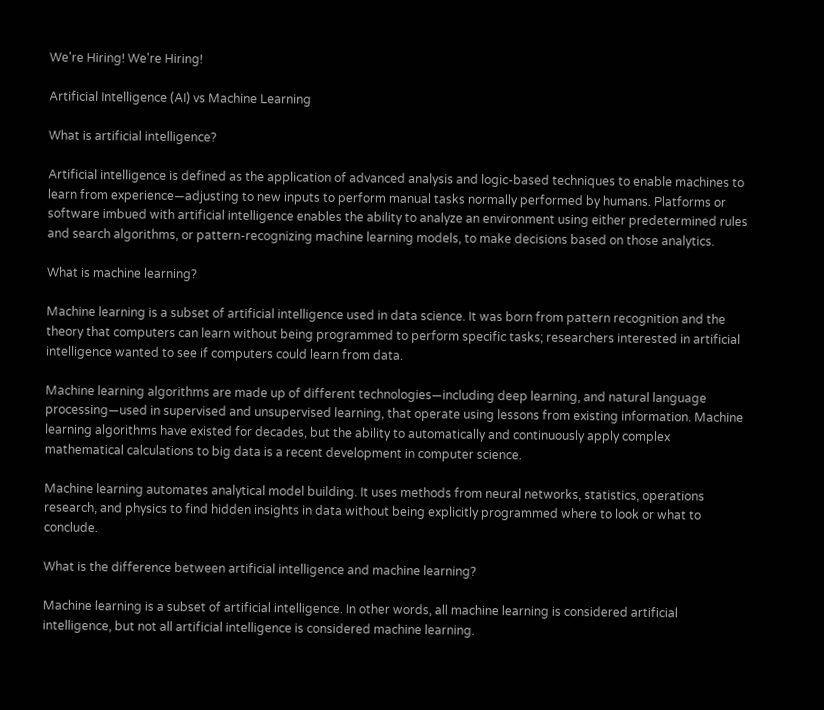We're Hiring! We're Hiring!

Artificial Intelligence (AI) vs Machine Learning

What is artificial intelligence?

Artificial intelligence is defined as the application of advanced analysis and logic-based techniques to enable machines to learn from experience—adjusting to new inputs to perform manual tasks normally performed by humans. Platforms or software imbued with artificial intelligence enables the ability to analyze an environment using either predetermined rules and search algorithms, or pattern-recognizing machine learning models, to make decisions based on those analytics.

What is machine learning?

Machine learning is a subset of artificial intelligence used in data science. It was born from pattern recognition and the theory that computers can learn without being programmed to perform specific tasks; researchers interested in artificial intelligence wanted to see if computers could learn from data.

Machine learning algorithms are made up of different technologies—including deep learning, and natural language processing—used in supervised and unsupervised learning, that operate using lessons from existing information. Machine learning algorithms have existed for decades, but the ability to automatically and continuously apply complex mathematical calculations to big data is a recent development in computer science.

Machine learning automates analytical model building. It uses methods from neural networks, statistics, operations research, and physics to find hidden insights in data without being explicitly programmed where to look or what to conclude.

What is the difference between artificial intelligence and machine learning?

Machine learning is a subset of artificial intelligence. In other words, all machine learning is considered artificial intelligence, but not all artificial intelligence is considered machine learning.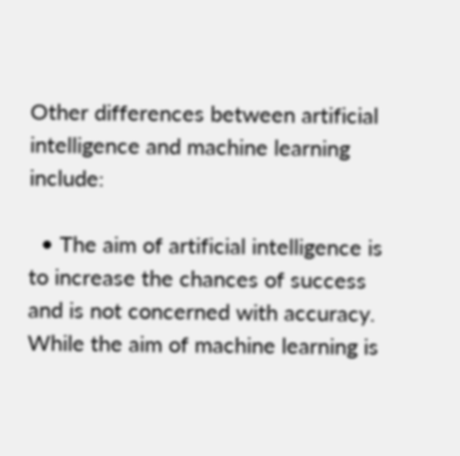Other differences between artificial intelligence and machine learning include:

  • The aim of artificial intelligence is to increase the chances of success and is not concerned with accuracy. While the aim of machine learning is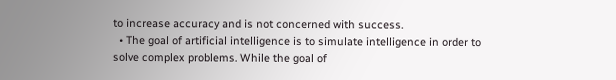to increase accuracy and is not concerned with success.
  • The goal of artificial intelligence is to simulate intelligence in order to solve complex problems. While the goal of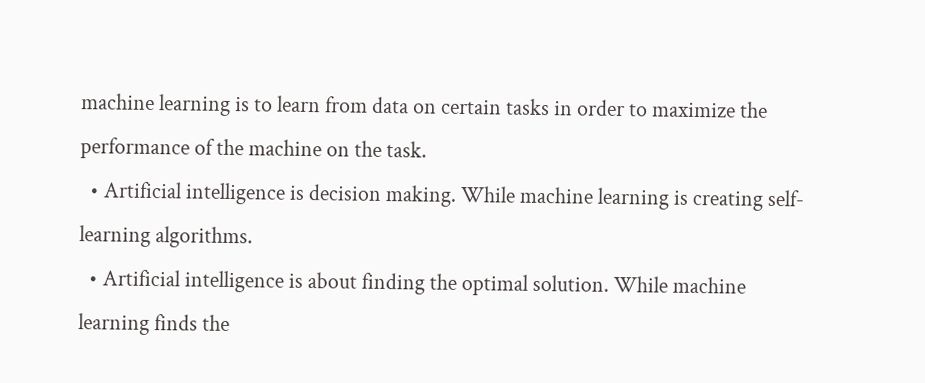machine learning is to learn from data on certain tasks in order to maximize the performance of the machine on the task.
  • Artificial intelligence is decision making. While machine learning is creating self-learning algorithms.
  • Artificial intelligence is about finding the optimal solution. While machine learning finds the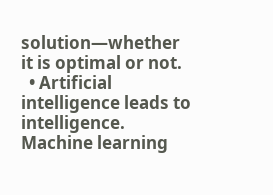solution—whether it is optimal or not.
  • Artificial intelligence leads to intelligence. Machine learning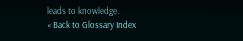leads to knowledge.
« Back to Glossary Index